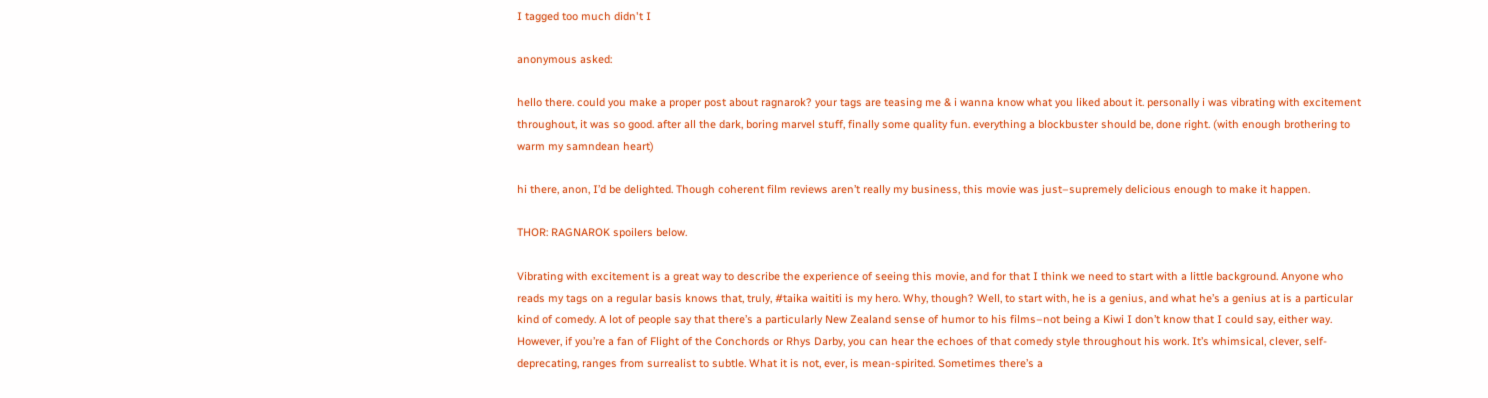I tagged too much didn't I

anonymous asked:

hello there. could you make a proper post about ragnarok? your tags are teasing me & i wanna know what you liked about it. personally i was vibrating with excitement throughout, it was so good. after all the dark, boring marvel stuff, finally some quality fun. everything a blockbuster should be, done right. (with enough brothering to warm my samndean heart)

hi there, anon, I’d be delighted. Though coherent film reviews aren’t really my business, this movie was just–supremely delicious enough to make it happen.

THOR: RAGNAROK spoilers below.

Vibrating with excitement is a great way to describe the experience of seeing this movie, and for that I think we need to start with a little background. Anyone who reads my tags on a regular basis knows that, truly, #taika waititi is my hero. Why, though? Well, to start with, he is a genius, and what he’s a genius at is a particular kind of comedy. A lot of people say that there’s a particularly New Zealand sense of humor to his films–not being a Kiwi I don’t know that I could say, either way. However, if you’re a fan of Flight of the Conchords or Rhys Darby, you can hear the echoes of that comedy style throughout his work. It’s whimsical, clever, self-deprecating, ranges from surrealist to subtle. What it is not, ever, is mean-spirited. Sometimes there’s a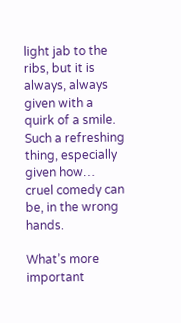light jab to the ribs, but it is always, always given with a quirk of a smile. Such a refreshing thing, especially given how… cruel comedy can be, in the wrong hands.

What’s more important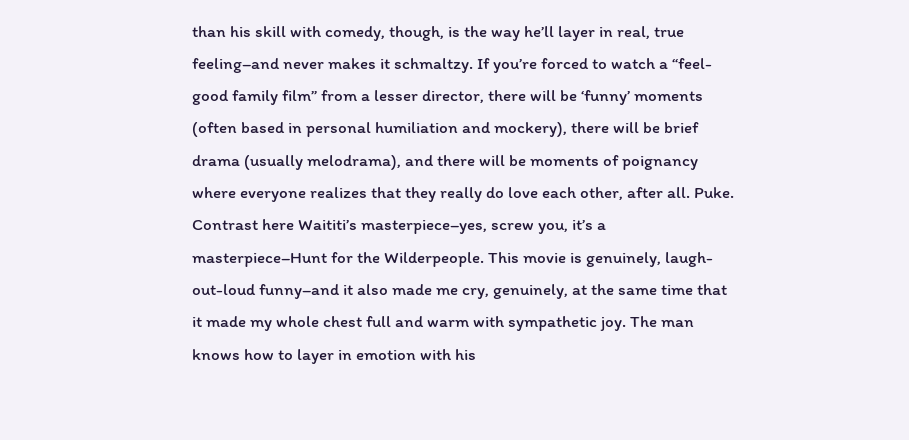than his skill with comedy, though, is the way he’ll layer in real, true feeling–and never makes it schmaltzy. If you’re forced to watch a “feel-good family film” from a lesser director, there will be ‘funny’ moments (often based in personal humiliation and mockery), there will be brief drama (usually melodrama), and there will be moments of poignancy where everyone realizes that they really do love each other, after all. Puke. Contrast here Waititi’s masterpiece–yes, screw you, it’s a masterpiece–Hunt for the Wilderpeople. This movie is genuinely, laugh-out-loud funny–and it also made me cry, genuinely, at the same time that it made my whole chest full and warm with sympathetic joy. The man knows how to layer in emotion with his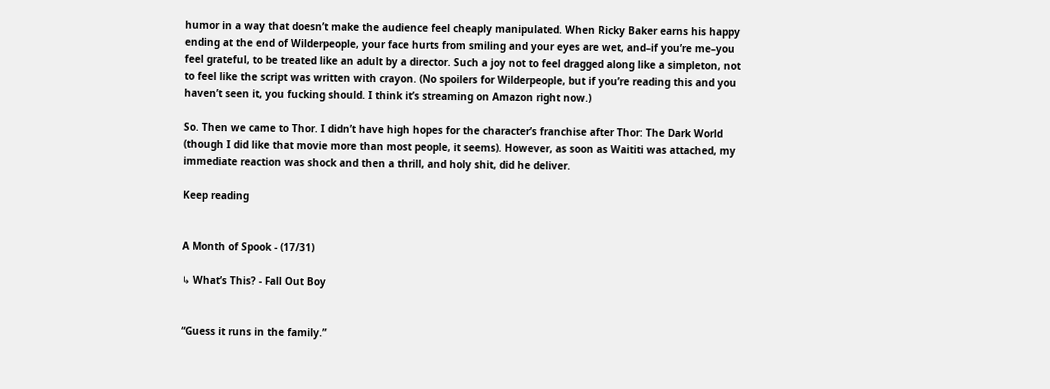humor in a way that doesn’t make the audience feel cheaply manipulated. When Ricky Baker earns his happy ending at the end of Wilderpeople, your face hurts from smiling and your eyes are wet, and–if you’re me–you feel grateful, to be treated like an adult by a director. Such a joy not to feel dragged along like a simpleton, not to feel like the script was written with crayon. (No spoilers for Wilderpeople, but if you’re reading this and you haven’t seen it, you fucking should. I think it’s streaming on Amazon right now.)

So. Then we came to Thor. I didn’t have high hopes for the character’s franchise after Thor: The Dark World (though I did like that movie more than most people, it seems). However, as soon as Waititi was attached, my immediate reaction was shock and then a thrill, and holy shit, did he deliver.

Keep reading


A Month of Spook - (17/31)

↳ What’s This? - Fall Out Boy


“Guess it runs in the family.”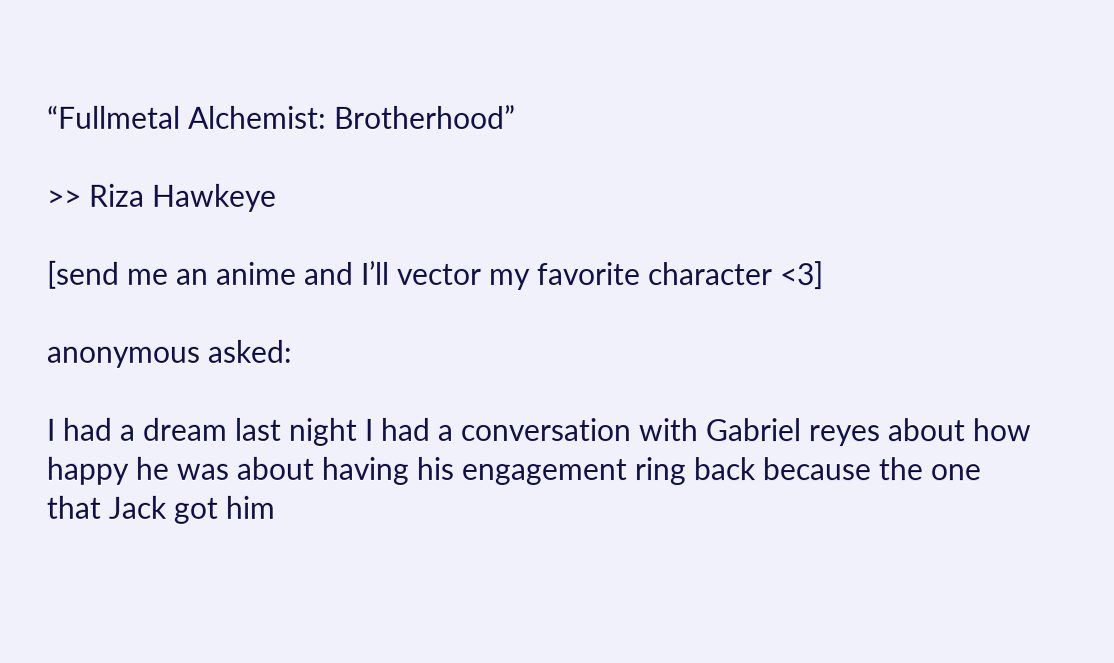“Fullmetal Alchemist: Brotherhood”

>> Riza Hawkeye

[send me an anime and I’ll vector my favorite character <3]

anonymous asked:

I had a dream last night I had a conversation with Gabriel reyes about how happy he was about having his engagement ring back because the one that Jack got him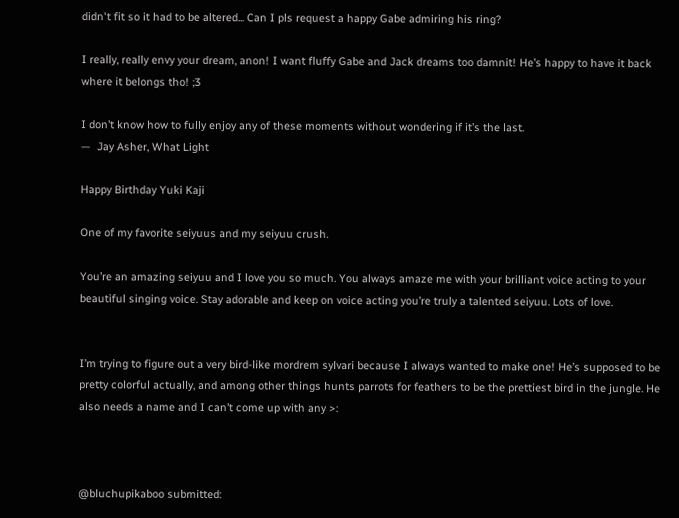didn't fit so it had to be altered... Can I pls request a happy Gabe admiring his ring?

I really, really envy your dream, anon! I want fluffy Gabe and Jack dreams too damnit! He’s happy to have it back where it belongs tho! ;3

I don’t know how to fully enjoy any of these moments without wondering if it’s the last.
—  Jay Asher, What Light

Happy Birthday Yuki Kaji

One of my favorite seiyuus and my seiyuu crush.

You’re an amazing seiyuu and I love you so much. You always amaze me with your brilliant voice acting to your beautiful singing voice. Stay adorable and keep on voice acting you’re truly a talented seiyuu. Lots of love.


I’m trying to figure out a very bird-like mordrem sylvari because I always wanted to make one! He’s supposed to be pretty colorful actually, and among other things hunts parrots for feathers to be the prettiest bird in the jungle. He also needs a name and I can’t come up with any >:



@bluchupikaboo submitted: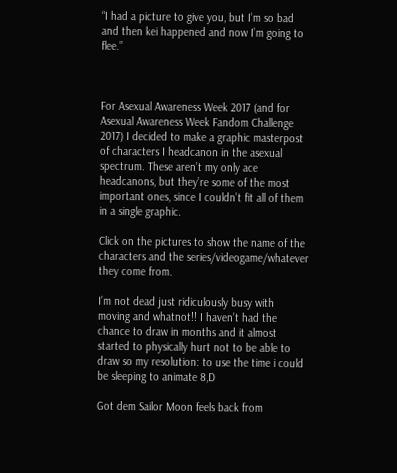“I had a picture to give you, but I’m so bad and then kei happened and now I’m going to flee.”



For Asexual Awareness Week 2017 (and for Asexual Awareness Week Fandom Challenge 2017) I decided to make a graphic masterpost of characters I headcanon in the asexual spectrum. These aren’t my only ace headcanons, but they’re some of the most important ones, since I couldn’t fit all of them in a single graphic.

Click on the pictures to show the name of the characters and the series/videogame/whatever they come from.

I’m not dead just ridiculously busy with moving and whatnot!! I haven’t had the chance to draw in months and it almost started to physically hurt not to be able to draw so my resolution: to use the time i could be sleeping to animate 8,D

Got dem Sailor Moon feels back from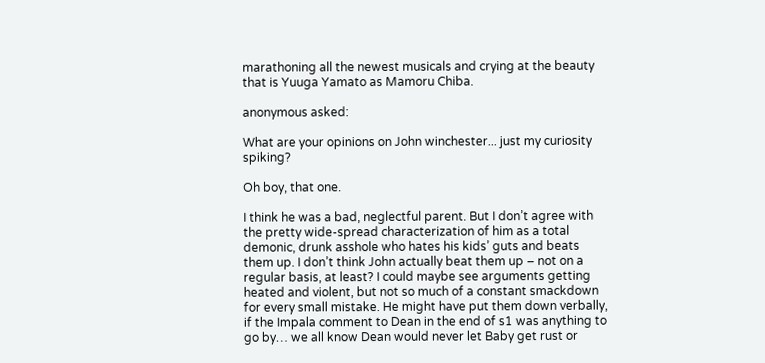marathoning all the newest musicals and crying at the beauty that is Yuuga Yamato as Mamoru Chiba.

anonymous asked:

What are your opinions on John winchester... just my curiosity spiking?

Oh boy, that one.

I think he was a bad, neglectful parent. But I don’t agree with the pretty wide-spread characterization of him as a total demonic, drunk asshole who hates his kids’ guts and beats them up. I don’t think John actually beat them up – not on a regular basis, at least? I could maybe see arguments getting heated and violent, but not so much of a constant smackdown for every small mistake. He might have put them down verbally, if the Impala comment to Dean in the end of s1 was anything to go by… we all know Dean would never let Baby get rust or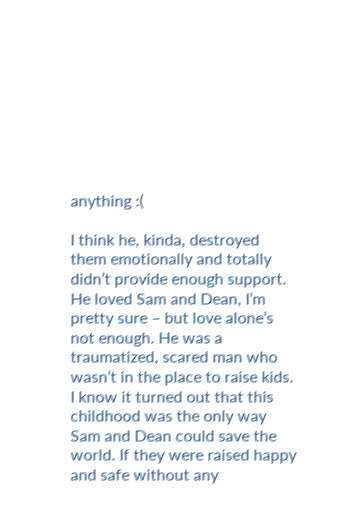anything :(

I think he, kinda, destroyed them emotionally and totally didn’t provide enough support. He loved Sam and Dean, I’m pretty sure – but love alone’s not enough. He was a traumatized, scared man who wasn’t in the place to raise kids. I know it turned out that this childhood was the only way Sam and Dean could save the world. If they were raised happy and safe without any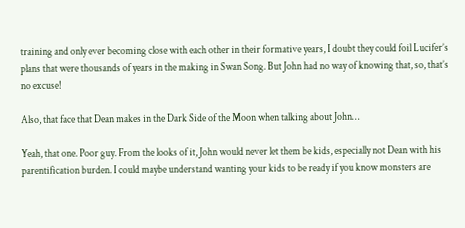training and only ever becoming close with each other in their formative years, I doubt they could foil Lucifer’s plans that were thousands of years in the making in Swan Song. But John had no way of knowing that, so, that’s no excuse!

Also, that face that Dean makes in the Dark Side of the Moon when talking about John…

Yeah, that one. Poor guy. From the looks of it, John would never let them be kids, especially not Dean with his parentification burden. I could maybe understand wanting your kids to be ready if you know monsters are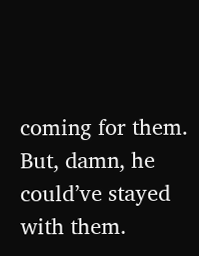coming for them. But, damn, he could’ve stayed with them.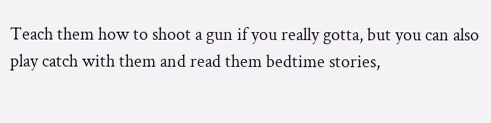Teach them how to shoot a gun if you really gotta, but you can also play catch with them and read them bedtime stories,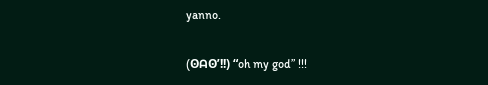yanno.

(ʘᗩʘ’!!) “oh my god” !!!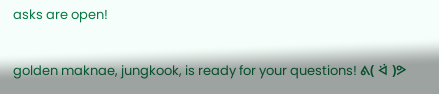asks are open!

golden maknae, jungkook, is ready for your questions! ᕕ( ᐛ )ᕗ